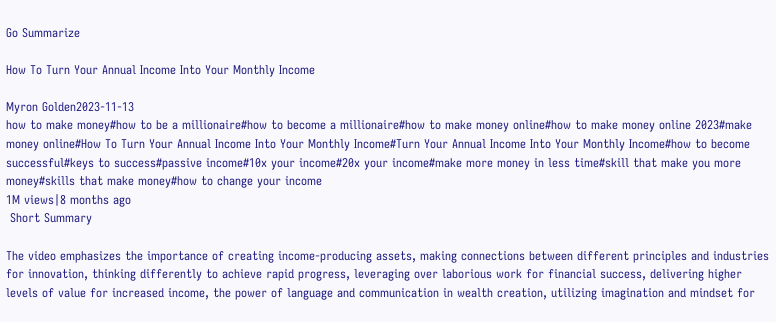Go Summarize

How To Turn Your Annual Income Into Your Monthly Income

Myron Golden2023-11-13
how to make money#how to be a millionaire#how to become a millionaire#how to make money online#how to make money online 2023#make money online#How To Turn Your Annual Income Into Your Monthly Income#Turn Your Annual Income Into Your Monthly Income#how to become successful#keys to success#passive income#10x your income#20x your income#make more money in less time#skill that make you more money#skills that make money#how to change your income
1M views|8 months ago
 Short Summary

The video emphasizes the importance of creating income-producing assets, making connections between different principles and industries for innovation, thinking differently to achieve rapid progress, leveraging over laborious work for financial success, delivering higher levels of value for increased income, the power of language and communication in wealth creation, utilizing imagination and mindset for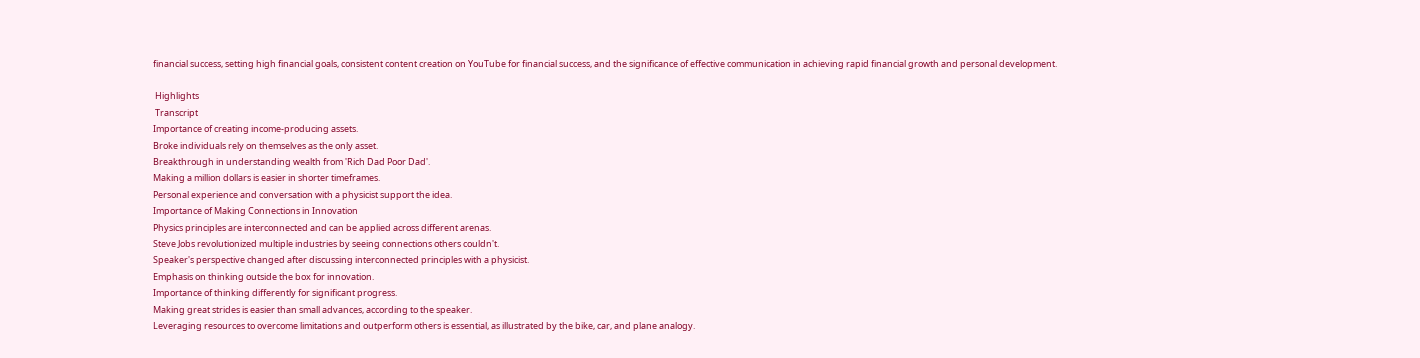financial success, setting high financial goals, consistent content creation on YouTube for financial success, and the significance of effective communication in achieving rapid financial growth and personal development.

 Highlights
 Transcript
Importance of creating income-producing assets.
Broke individuals rely on themselves as the only asset.
Breakthrough in understanding wealth from 'Rich Dad Poor Dad'.
Making a million dollars is easier in shorter timeframes.
Personal experience and conversation with a physicist support the idea.
Importance of Making Connections in Innovation
Physics principles are interconnected and can be applied across different arenas.
Steve Jobs revolutionized multiple industries by seeing connections others couldn't.
Speaker's perspective changed after discussing interconnected principles with a physicist.
Emphasis on thinking outside the box for innovation.
Importance of thinking differently for significant progress.
Making great strides is easier than small advances, according to the speaker.
Leveraging resources to overcome limitations and outperform others is essential, as illustrated by the bike, car, and plane analogy.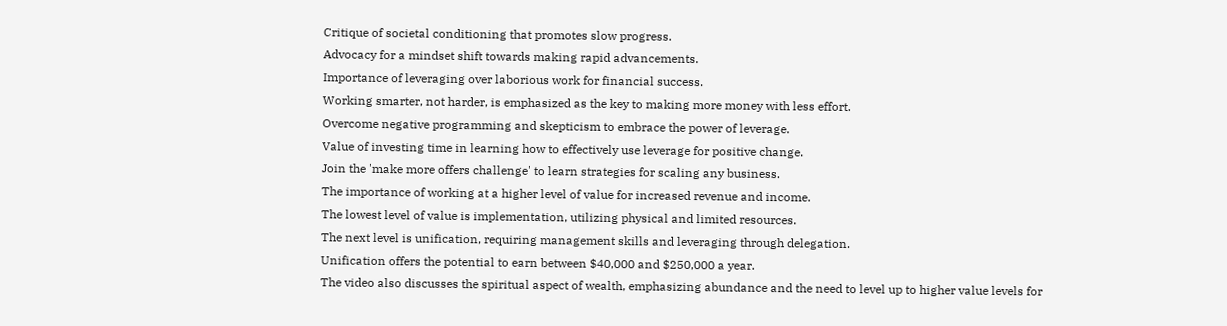Critique of societal conditioning that promotes slow progress.
Advocacy for a mindset shift towards making rapid advancements.
Importance of leveraging over laborious work for financial success.
Working smarter, not harder, is emphasized as the key to making more money with less effort.
Overcome negative programming and skepticism to embrace the power of leverage.
Value of investing time in learning how to effectively use leverage for positive change.
Join the 'make more offers challenge' to learn strategies for scaling any business.
The importance of working at a higher level of value for increased revenue and income.
The lowest level of value is implementation, utilizing physical and limited resources.
The next level is unification, requiring management skills and leveraging through delegation.
Unification offers the potential to earn between $40,000 and $250,000 a year.
The video also discusses the spiritual aspect of wealth, emphasizing abundance and the need to level up to higher value levels for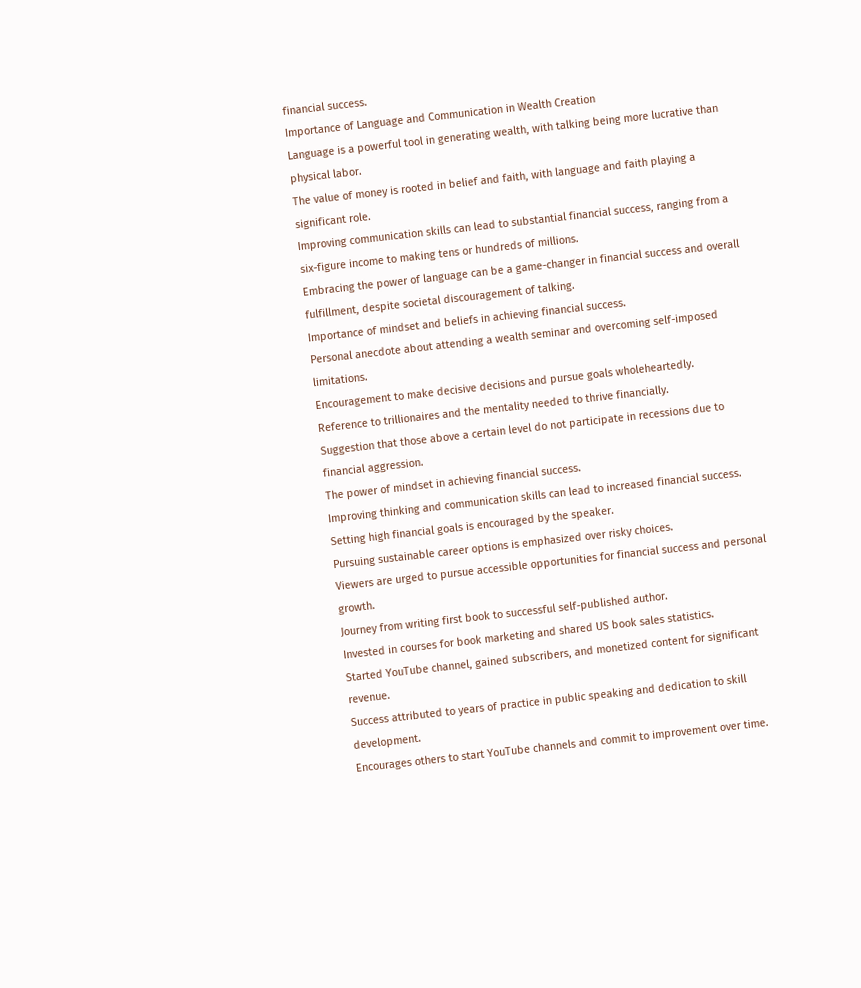financial success.
Importance of Language and Communication in Wealth Creation
Language is a powerful tool in generating wealth, with talking being more lucrative than physical labor.
The value of money is rooted in belief and faith, with language and faith playing a significant role.
Improving communication skills can lead to substantial financial success, ranging from a six-figure income to making tens or hundreds of millions.
Embracing the power of language can be a game-changer in financial success and overall fulfillment, despite societal discouragement of talking.
Importance of mindset and beliefs in achieving financial success.
Personal anecdote about attending a wealth seminar and overcoming self-imposed limitations.
Encouragement to make decisive decisions and pursue goals wholeheartedly.
Reference to trillionaires and the mentality needed to thrive financially.
Suggestion that those above a certain level do not participate in recessions due to financial aggression.
The power of mindset in achieving financial success.
Improving thinking and communication skills can lead to increased financial success.
Setting high financial goals is encouraged by the speaker.
Pursuing sustainable career options is emphasized over risky choices.
Viewers are urged to pursue accessible opportunities for financial success and personal growth.
Journey from writing first book to successful self-published author.
Invested in courses for book marketing and shared US book sales statistics.
Started YouTube channel, gained subscribers, and monetized content for significant revenue.
Success attributed to years of practice in public speaking and dedication to skill development.
Encourages others to start YouTube channels and commit to improvement over time.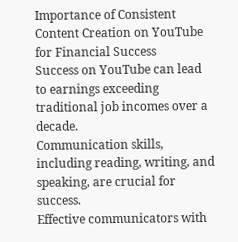Importance of Consistent Content Creation on YouTube for Financial Success
Success on YouTube can lead to earnings exceeding traditional job incomes over a decade.
Communication skills, including reading, writing, and speaking, are crucial for success.
Effective communicators with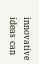innovative ideas can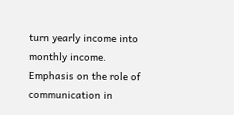turn yearly income into monthly income.
Emphasis on the role of communication in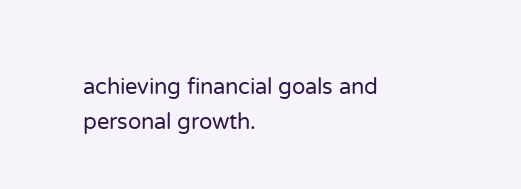achieving financial goals and personal growth.